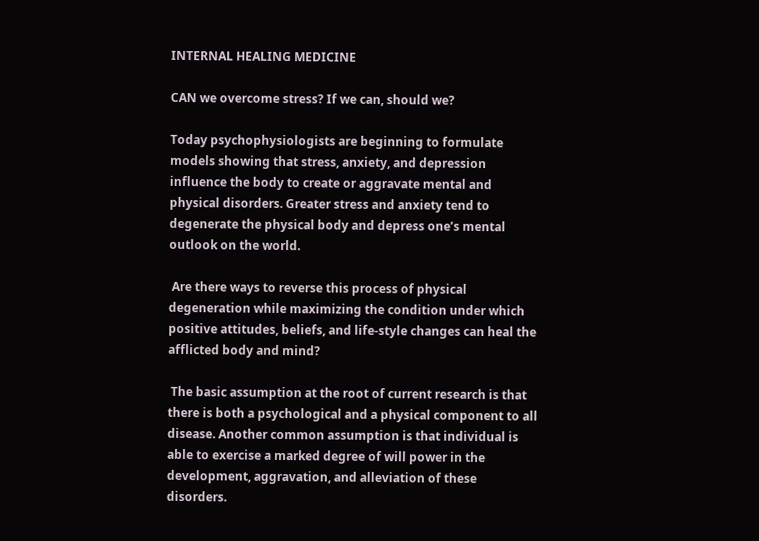INTERNAL HEALING MEDICINE

CAN we overcome stress? If we can, should we?

Today psychophysiologists are beginning to formulate models showing that stress, anxiety, and depression influence the body to create or aggravate mental and physical disorders. Greater stress and anxiety tend to degenerate the physical body and depress one’s mental outlook on the world.

 Are there ways to reverse this process of physical degeneration while maximizing the condition under which positive attitudes, beliefs, and life-style changes can heal the afflicted body and mind?

 The basic assumption at the root of current research is that there is both a psychological and a physical component to all disease. Another common assumption is that individual is able to exercise a marked degree of will power in the development, aggravation, and alleviation of these disorders.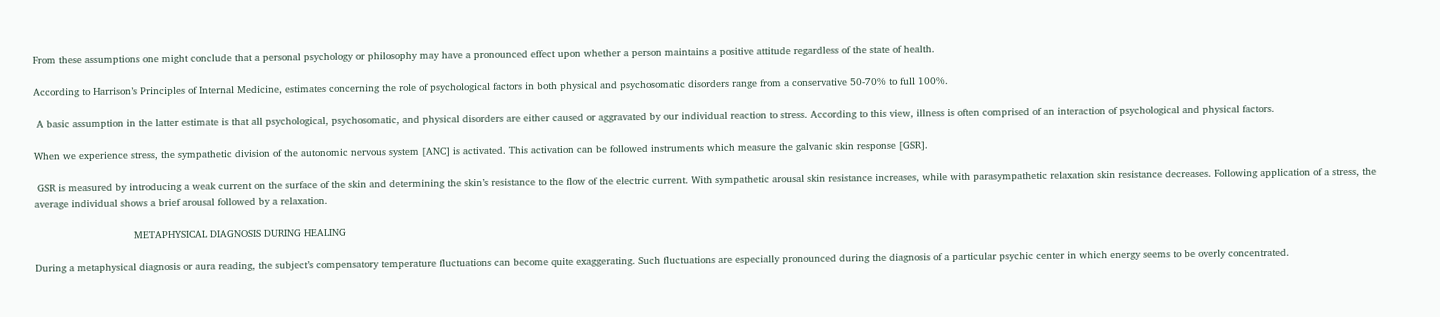From these assumptions one might conclude that a personal psychology or philosophy may have a pronounced effect upon whether a person maintains a positive attitude regardless of the state of health.

According to Harrison’s Principles of Internal Medicine, estimates concerning the role of psychological factors in both physical and psychosomatic disorders range from a conservative 50-70% to full 100%.

 A basic assumption in the latter estimate is that all psychological, psychosomatic, and physical disorders are either caused or aggravated by our individual reaction to stress. According to this view, illness is often comprised of an interaction of psychological and physical factors.

When we experience stress, the sympathetic division of the autonomic nervous system [ANC] is activated. This activation can be followed instruments which measure the galvanic skin response [GSR].

 GSR is measured by introducing a weak current on the surface of the skin and determining the skin’s resistance to the flow of the electric current. With sympathetic arousal skin resistance increases, while with parasympathetic relaxation skin resistance decreases. Following application of a stress, the average individual shows a brief arousal followed by a relaxation.

                                 METAPHYSICAL DIAGNOSIS DURING HEALING

During a metaphysical diagnosis or aura reading, the subject’s compensatory temperature fluctuations can become quite exaggerating. Such fluctuations are especially pronounced during the diagnosis of a particular psychic center in which energy seems to be overly concentrated.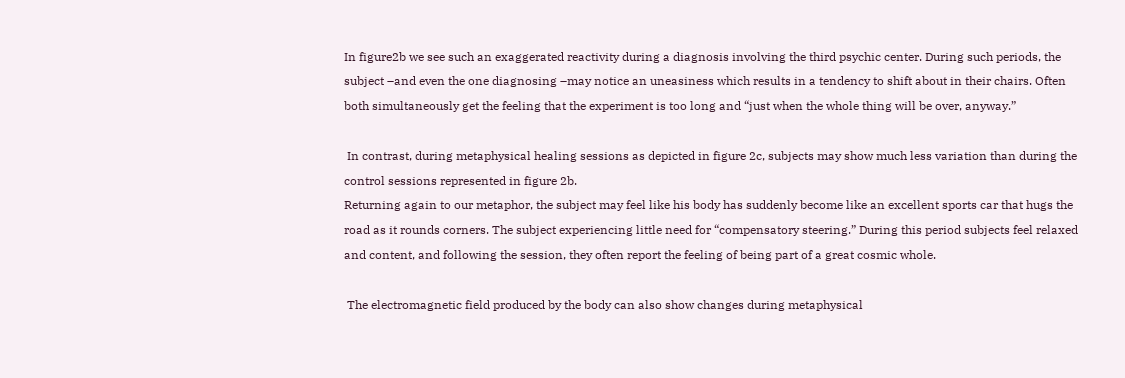In figure2b we see such an exaggerated reactivity during a diagnosis involving the third psychic center. During such periods, the subject –and even the one diagnosing –may notice an uneasiness which results in a tendency to shift about in their chairs. Often both simultaneously get the feeling that the experiment is too long and “just when the whole thing will be over, anyway.”

 In contrast, during metaphysical healing sessions as depicted in figure 2c, subjects may show much less variation than during the control sessions represented in figure 2b.
Returning again to our metaphor, the subject may feel like his body has suddenly become like an excellent sports car that hugs the road as it rounds corners. The subject experiencing little need for “compensatory steering.” During this period subjects feel relaxed and content, and following the session, they often report the feeling of being part of a great cosmic whole.

 The electromagnetic field produced by the body can also show changes during metaphysical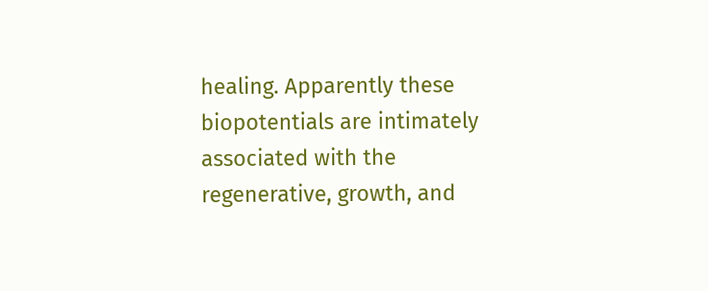healing. Apparently these biopotentials are intimately associated with the regenerative, growth, and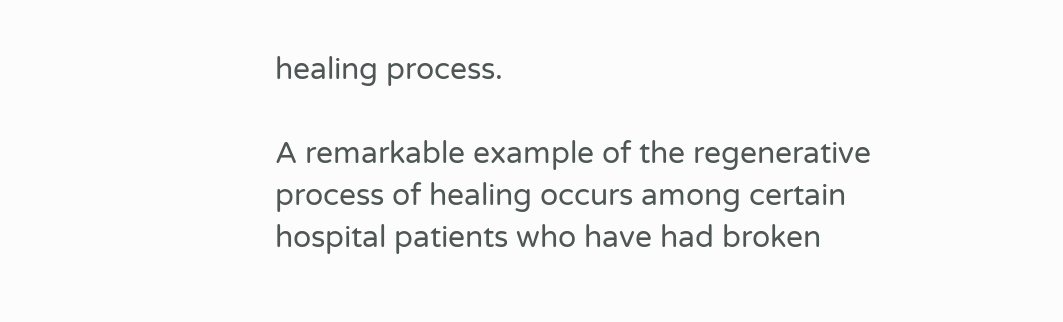healing process.

A remarkable example of the regenerative process of healing occurs among certain hospital patients who have had broken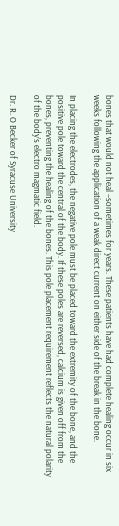bones that would not heal –sometimes for years. These patients have had complete healing occur in six weeks following the application of a weak direct current on either side of the break in the bone.

In placing the electrodes, the negative pole must be placed toward the extremity of the bone, and the positive pole toward the central of the body. If these poles are reversed, calcium is given off from the bones, preventing the healing of the bones. This pole placement requirement reflects the natural polarity of the body’s electro magmatic field.

Dr. R. O Becker of Syracuse University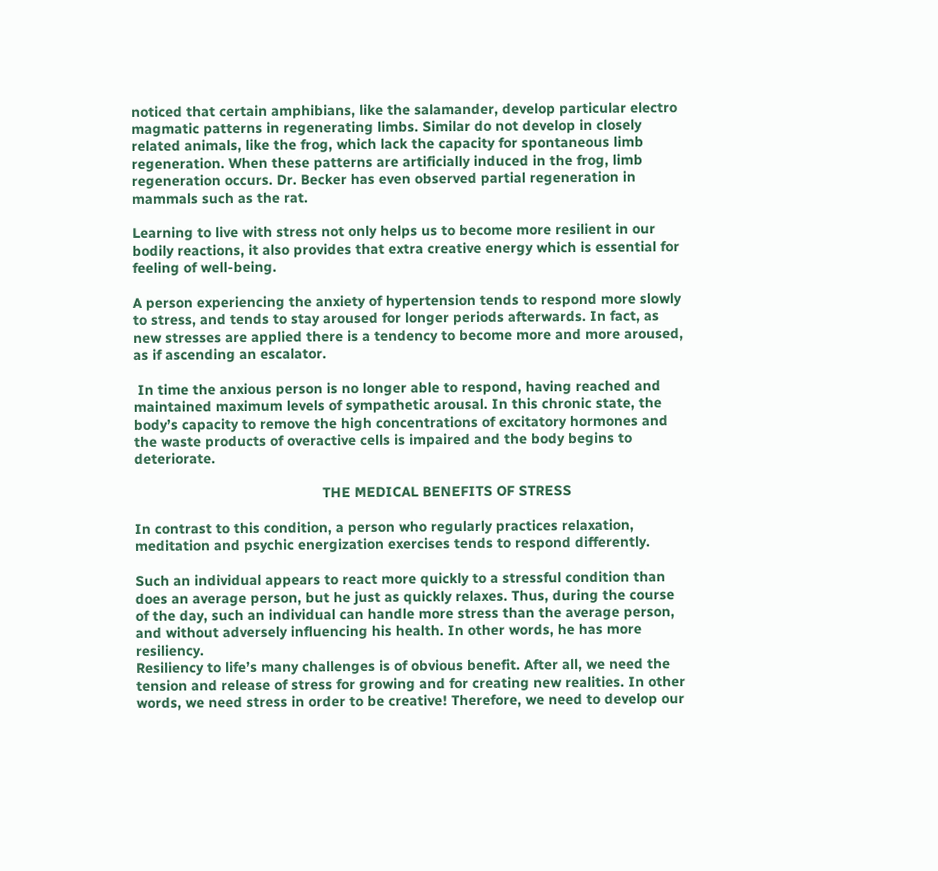noticed that certain amphibians, like the salamander, develop particular electro magmatic patterns in regenerating limbs. Similar do not develop in closely related animals, like the frog, which lack the capacity for spontaneous limb regeneration. When these patterns are artificially induced in the frog, limb regeneration occurs. Dr. Becker has even observed partial regeneration in mammals such as the rat.

Learning to live with stress not only helps us to become more resilient in our bodily reactions, it also provides that extra creative energy which is essential for feeling of well-being.

A person experiencing the anxiety of hypertension tends to respond more slowly to stress, and tends to stay aroused for longer periods afterwards. In fact, as new stresses are applied there is a tendency to become more and more aroused, as if ascending an escalator.

 In time the anxious person is no longer able to respond, having reached and maintained maximum levels of sympathetic arousal. In this chronic state, the body’s capacity to remove the high concentrations of excitatory hormones and the waste products of overactive cells is impaired and the body begins to deteriorate.

                                               THE MEDICAL BENEFITS OF STRESS

In contrast to this condition, a person who regularly practices relaxation, meditation and psychic energization exercises tends to respond differently.

Such an individual appears to react more quickly to a stressful condition than does an average person, but he just as quickly relaxes. Thus, during the course of the day, such an individual can handle more stress than the average person, and without adversely influencing his health. In other words, he has more resiliency.
Resiliency to life’s many challenges is of obvious benefit. After all, we need the tension and release of stress for growing and for creating new realities. In other words, we need stress in order to be creative! Therefore, we need to develop our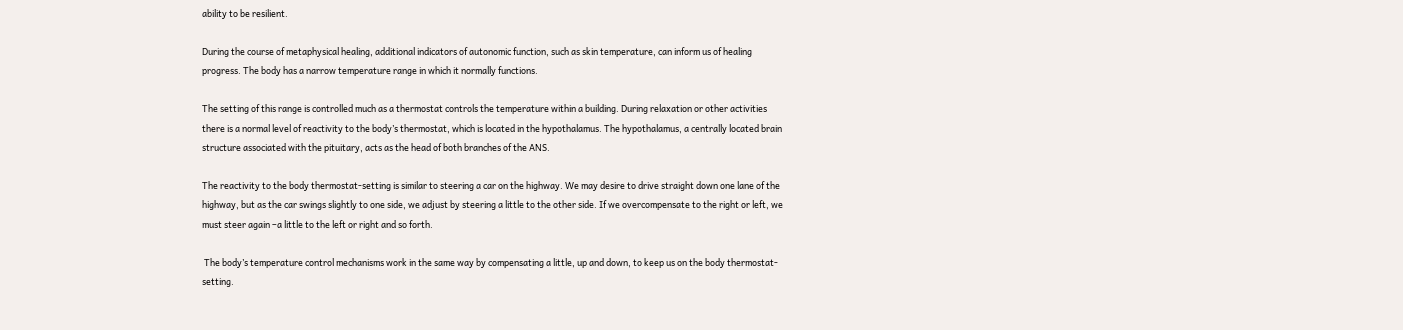ability to be resilient.

During the course of metaphysical healing, additional indicators of autonomic function, such as skin temperature, can inform us of healing progress. The body has a narrow temperature range in which it normally functions.

The setting of this range is controlled much as a thermostat controls the temperature within a building. During relaxation or other activities there is a normal level of reactivity to the body’s thermostat, which is located in the hypothalamus. The hypothalamus, a centrally located brain structure associated with the pituitary, acts as the head of both branches of the ANS.

The reactivity to the body thermostat-setting is similar to steering a car on the highway. We may desire to drive straight down one lane of the highway, but as the car swings slightly to one side, we adjust by steering a little to the other side. If we overcompensate to the right or left, we must steer again –a little to the left or right and so forth.

 The body’s temperature control mechanisms work in the same way by compensating a little, up and down, to keep us on the body thermostat-setting.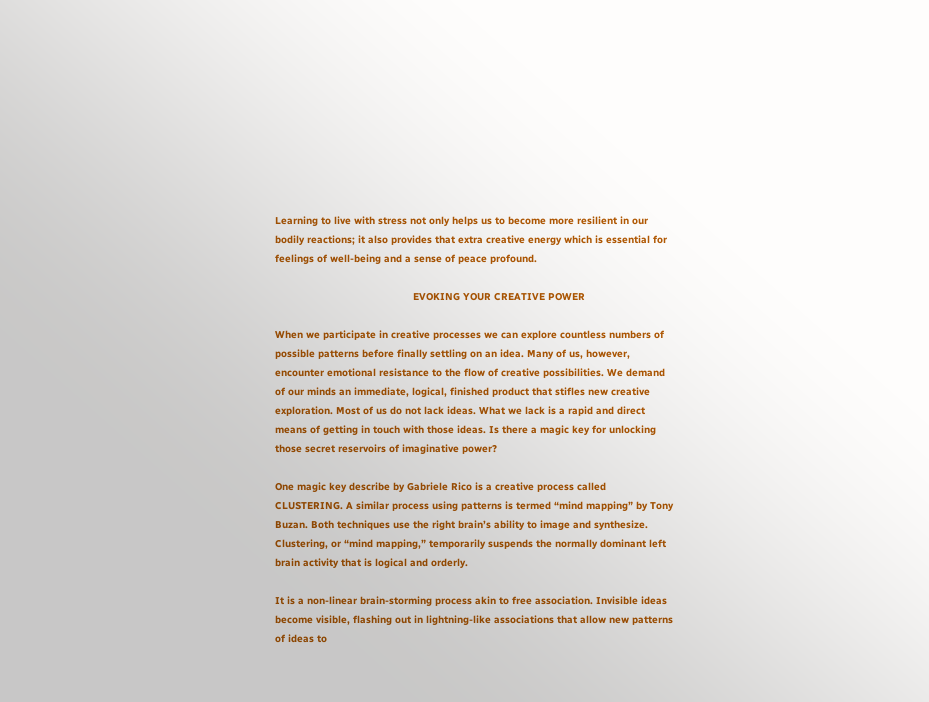Learning to live with stress not only helps us to become more resilient in our bodily reactions; it also provides that extra creative energy which is essential for feelings of well-being and a sense of peace profound.

                                              EVOKING YOUR CREATIVE POWER

When we participate in creative processes we can explore countless numbers of possible patterns before finally settling on an idea. Many of us, however, encounter emotional resistance to the flow of creative possibilities. We demand of our minds an immediate, logical, finished product that stifles new creative exploration. Most of us do not lack ideas. What we lack is a rapid and direct means of getting in touch with those ideas. Is there a magic key for unlocking those secret reservoirs of imaginative power?

One magic key describe by Gabriele Rico is a creative process called CLUSTERING. A similar process using patterns is termed “mind mapping” by Tony Buzan. Both techniques use the right brain’s ability to image and synthesize. Clustering, or “mind mapping,” temporarily suspends the normally dominant left brain activity that is logical and orderly.

It is a non-linear brain-storming process akin to free association. Invisible ideas become visible, flashing out in lightning-like associations that allow new patterns of ideas to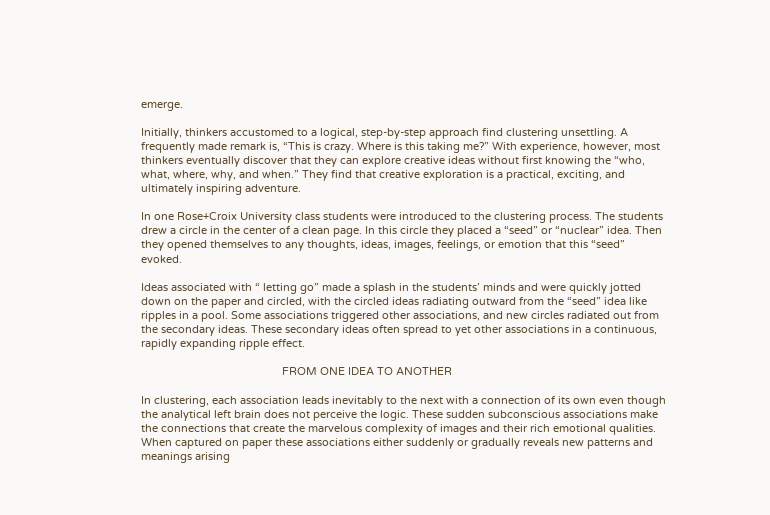emerge.

Initially, thinkers accustomed to a logical, step-by-step approach find clustering unsettling. A frequently made remark is, “This is crazy. Where is this taking me?” With experience, however, most thinkers eventually discover that they can explore creative ideas without first knowing the “who, what, where, why, and when.” They find that creative exploration is a practical, exciting, and ultimately inspiring adventure.

In one Rose+Croix University class students were introduced to the clustering process. The students drew a circle in the center of a clean page. In this circle they placed a “seed” or “nuclear” idea. Then they opened themselves to any thoughts, ideas, images, feelings, or emotion that this “seed” evoked.

Ideas associated with “ letting go” made a splash in the students’ minds and were quickly jotted down on the paper and circled, with the circled ideas radiating outward from the “seed” idea like ripples in a pool. Some associations triggered other associations, and new circles radiated out from the secondary ideas. These secondary ideas often spread to yet other associations in a continuous, rapidly expanding ripple effect.

                                               FROM ONE IDEA TO ANOTHER

In clustering, each association leads inevitably to the next with a connection of its own even though the analytical left brain does not perceive the logic. These sudden subconscious associations make the connections that create the marvelous complexity of images and their rich emotional qualities. When captured on paper these associations either suddenly or gradually reveals new patterns and meanings arising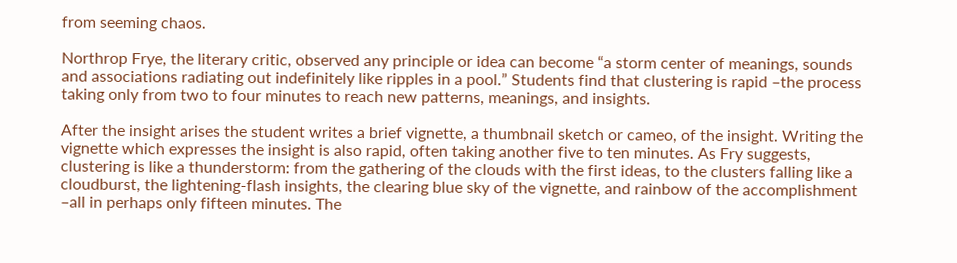from seeming chaos.

Northrop Frye, the literary critic, observed any principle or idea can become “a storm center of meanings, sounds and associations radiating out indefinitely like ripples in a pool.” Students find that clustering is rapid –the process taking only from two to four minutes to reach new patterns, meanings, and insights.

After the insight arises the student writes a brief vignette, a thumbnail sketch or cameo, of the insight. Writing the vignette which expresses the insight is also rapid, often taking another five to ten minutes. As Fry suggests, clustering is like a thunderstorm: from the gathering of the clouds with the first ideas, to the clusters falling like a cloudburst, the lightening-flash insights, the clearing blue sky of the vignette, and rainbow of the accomplishment –all in perhaps only fifteen minutes. The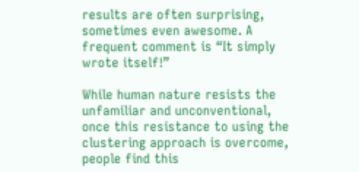results are often surprising, sometimes even awesome. A frequent comment is “It simply wrote itself!”

While human nature resists the unfamiliar and unconventional, once this resistance to using the clustering approach is overcome, people find this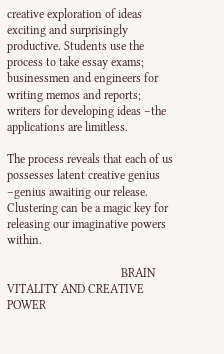creative exploration of ideas exciting and surprisingly productive. Students use the process to take essay exams; businessmen and engineers for writing memos and reports; writers for developing ideas –the applications are limitless.

The process reveals that each of us possesses latent creative genius –genius awaiting our release. Clustering can be a magic key for releasing our imaginative powers within.

                                      BRAIN VITALITY AND CREATIVE POWER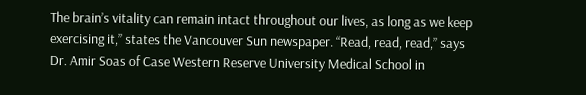The brain’s vitality can remain intact throughout our lives, as long as we keep exercising it,” states the Vancouver Sun newspaper. “Read, read, read,” says Dr. Amir Soas of Case Western Reserve University Medical School in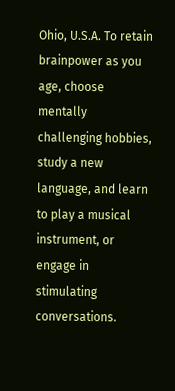Ohio, U.S.A. To retain brainpower as you age, choose mentally challenging hobbies, study a new language, and learn to play a musical instrument, or engage in stimulating conversations.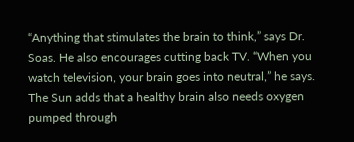“Anything that stimulates the brain to think,” says Dr. Soas. He also encourages cutting back TV. “When you watch television, your brain goes into neutral,” he says. The Sun adds that a healthy brain also needs oxygen pumped through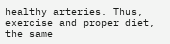healthy arteries. Thus, exercise and proper diet, the same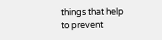things that help to prevent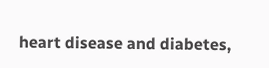heart disease and diabetes,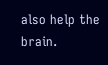also help the brain.